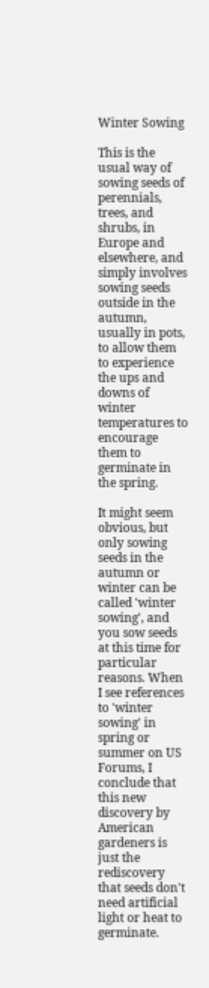Winter Sowing

This is the usual way of sowing seeds of perennials, trees, and shrubs, in Europe and elsewhere, and simply involves sowing seeds outside in the autumn, usually in pots, to allow them to experience the ups and downs of winter temperatures to encourage them to germinate in the spring.

It might seem obvious, but only sowing seeds in the autumn or winter can be called 'winter sowing', and you sow seeds at this time for particular reasons. When I see references to 'winter sowing' in spring or summer on US Forums, I conclude that this new discovery by American gardeners is just the rediscovery that seeds don't need artificial light or heat to germinate.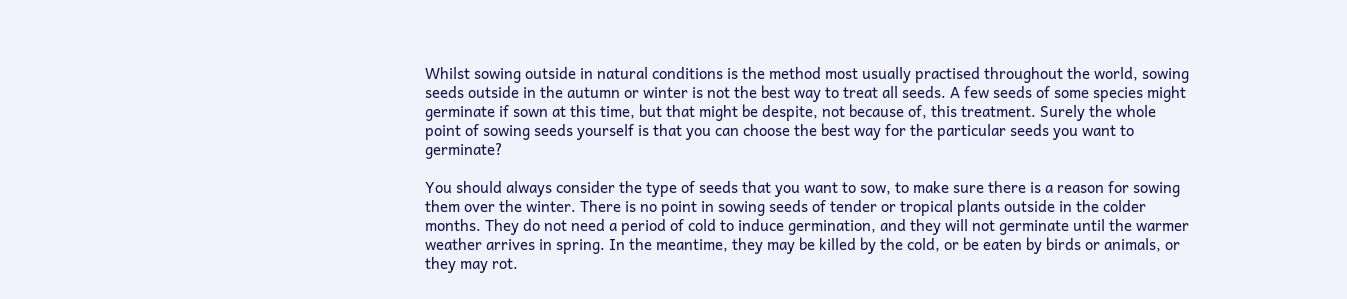Whilst sowing outside in natural conditions is the method most usually practised throughout the world, sowing seeds outside in the autumn or winter is not the best way to treat all seeds. A few seeds of some species might germinate if sown at this time, but that might be despite, not because of, this treatment. Surely the whole point of sowing seeds yourself is that you can choose the best way for the particular seeds you want to germinate?

You should always consider the type of seeds that you want to sow, to make sure there is a reason for sowing them over the winter. There is no point in sowing seeds of tender or tropical plants outside in the colder months. They do not need a period of cold to induce germination, and they will not germinate until the warmer weather arrives in spring. In the meantime, they may be killed by the cold, or be eaten by birds or animals, or they may rot.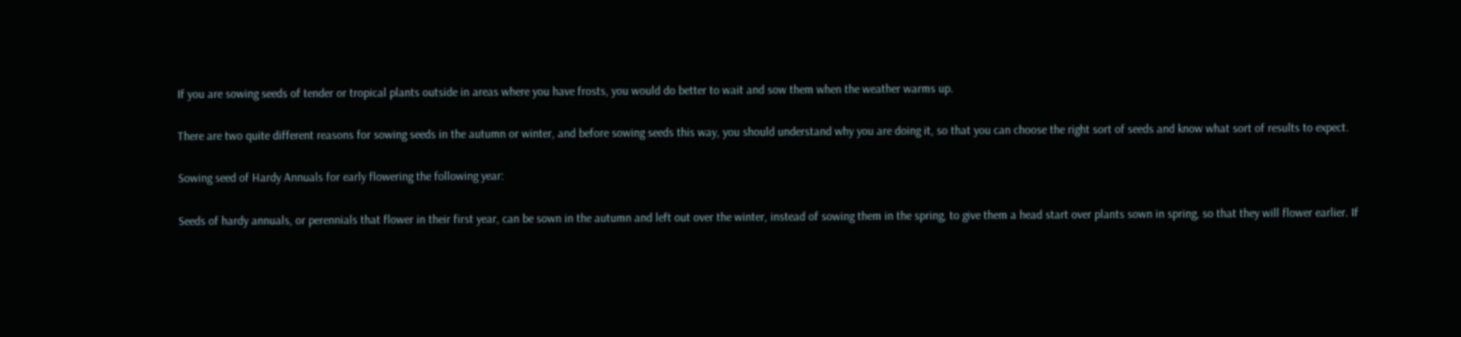If you are sowing seeds of tender or tropical plants outside in areas where you have frosts, you would do better to wait and sow them when the weather warms up.

There are two quite different reasons for sowing seeds in the autumn or winter, and before sowing seeds this way, you should understand why you are doing it, so that you can choose the right sort of seeds and know what sort of results to expect.

Sowing seed of Hardy Annuals for early flowering the following year:

Seeds of hardy annuals, or perennials that flower in their first year, can be sown in the autumn and left out over the winter, instead of sowing them in the spring, to give them a head start over plants sown in spring, so that they will flower earlier. If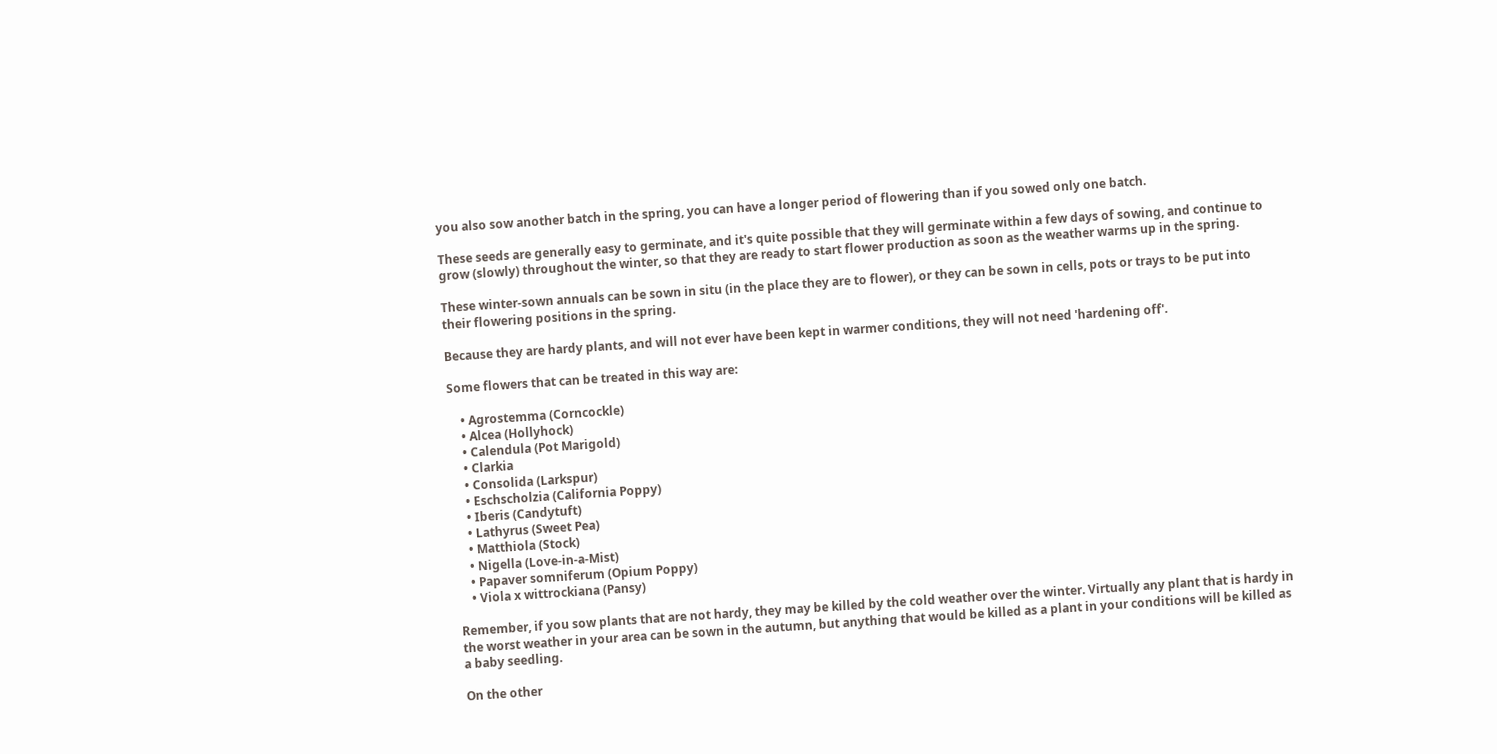you also sow another batch in the spring, you can have a longer period of flowering than if you sowed only one batch.

These seeds are generally easy to germinate, and it's quite possible that they will germinate within a few days of sowing, and continue to grow (slowly) throughout the winter, so that they are ready to start flower production as soon as the weather warms up in the spring.

These winter-sown annuals can be sown in situ (in the place they are to flower), or they can be sown in cells, pots or trays to be put into their flowering positions in the spring.

Because they are hardy plants, and will not ever have been kept in warmer conditions, they will not need 'hardening off'.

Some flowers that can be treated in this way are:

    • Agrostemma (Corncockle)
    • Alcea (Hollyhock)
    • Calendula (Pot Marigold)
    • Clarkia
    • Consolida (Larkspur)
    • Eschscholzia (California Poppy)
    • Iberis (Candytuft)
    • Lathyrus (Sweet Pea)
    • Matthiola (Stock)
    • Nigella (Love-in-a-Mist)
    • Papaver somniferum (Opium Poppy)
    • Viola x wittrockiana (Pansy)

Remember, if you sow plants that are not hardy, they may be killed by the cold weather over the winter. Virtually any plant that is hardy in the worst weather in your area can be sown in the autumn, but anything that would be killed as a plant in your conditions will be killed as a baby seedling.

On the other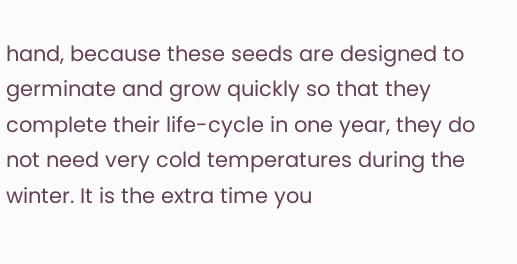hand, because these seeds are designed to germinate and grow quickly so that they complete their life-cycle in one year, they do not need very cold temperatures during the winter. It is the extra time you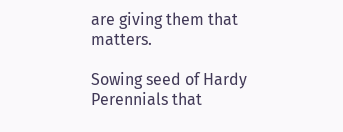are giving them that matters.

Sowing seed of Hardy Perennials that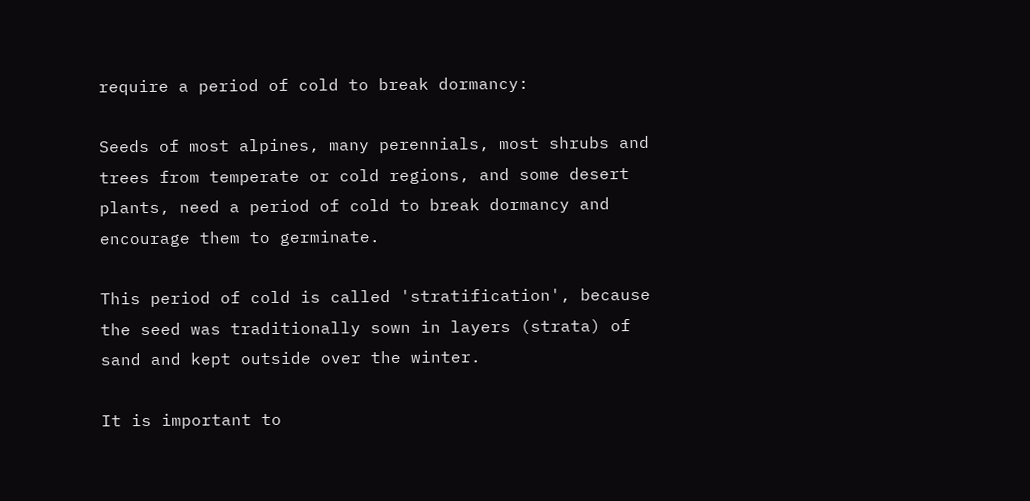require a period of cold to break dormancy:

Seeds of most alpines, many perennials, most shrubs and trees from temperate or cold regions, and some desert plants, need a period of cold to break dormancy and encourage them to germinate.

This period of cold is called 'stratification', because the seed was traditionally sown in layers (strata) of sand and kept outside over the winter.

It is important to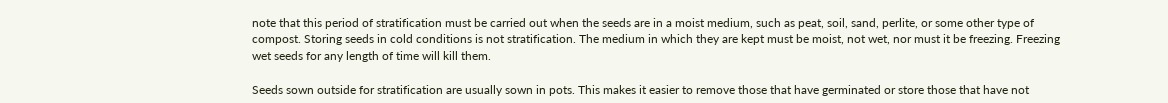note that this period of stratification must be carried out when the seeds are in a moist medium, such as peat, soil, sand, perlite, or some other type of compost. Storing seeds in cold conditions is not stratification. The medium in which they are kept must be moist, not wet, nor must it be freezing. Freezing wet seeds for any length of time will kill them.

Seeds sown outside for stratification are usually sown in pots. This makes it easier to remove those that have germinated or store those that have not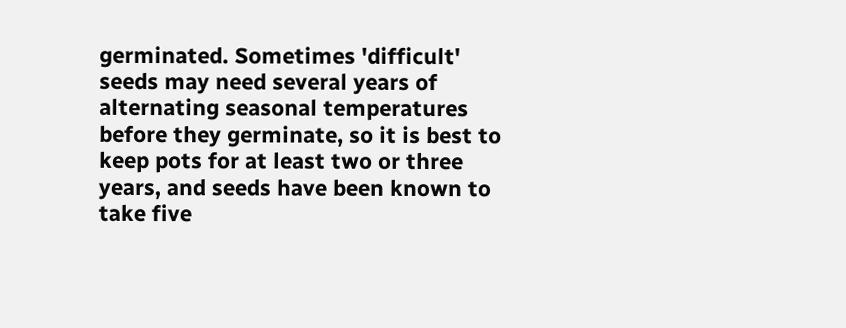germinated. Sometimes 'difficult' seeds may need several years of alternating seasonal temperatures before they germinate, so it is best to keep pots for at least two or three years, and seeds have been known to take five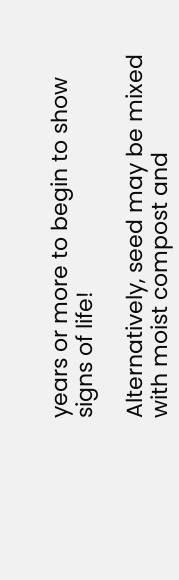years or more to begin to show signs of life!

Alternatively, seed may be mixed with moist compost and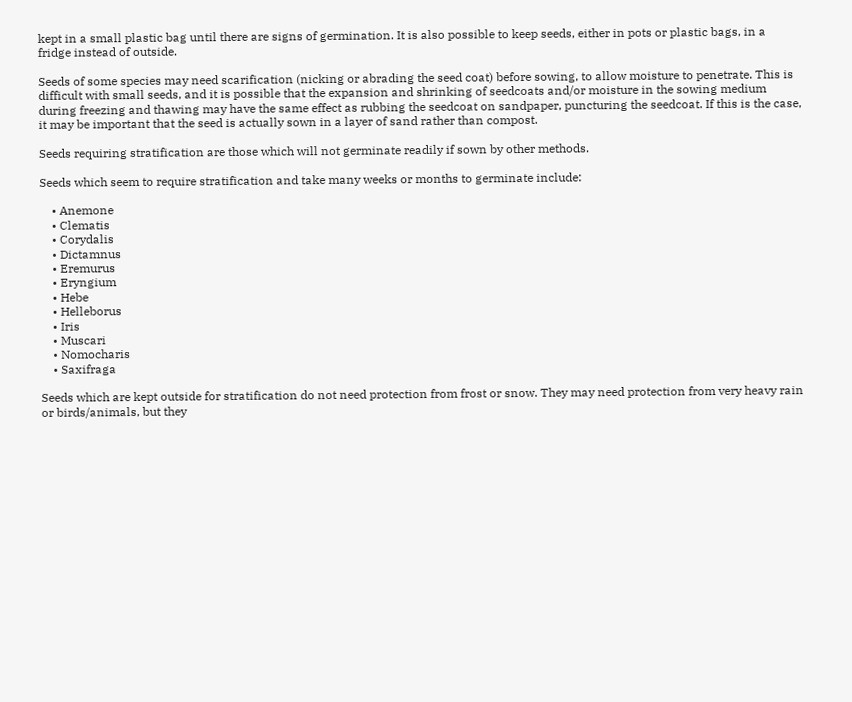kept in a small plastic bag until there are signs of germination. It is also possible to keep seeds, either in pots or plastic bags, in a fridge instead of outside.

Seeds of some species may need scarification (nicking or abrading the seed coat) before sowing, to allow moisture to penetrate. This is difficult with small seeds, and it is possible that the expansion and shrinking of seedcoats and/or moisture in the sowing medium during freezing and thawing may have the same effect as rubbing the seedcoat on sandpaper, puncturing the seedcoat. If this is the case, it may be important that the seed is actually sown in a layer of sand rather than compost.

Seeds requiring stratification are those which will not germinate readily if sown by other methods.

Seeds which seem to require stratification and take many weeks or months to germinate include:

    • Anemone
    • Clematis
    • Corydalis
    • Dictamnus
    • Eremurus
    • Eryngium
    • Hebe
    • Helleborus
    • Iris
    • Muscari
    • Nomocharis
    • Saxifraga

Seeds which are kept outside for stratification do not need protection from frost or snow. They may need protection from very heavy rain or birds/animals, but they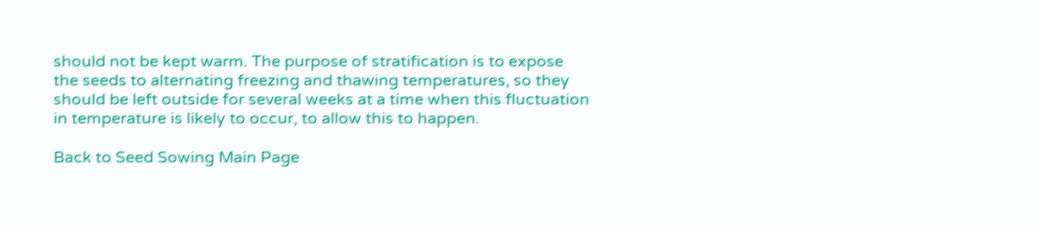should not be kept warm. The purpose of stratification is to expose the seeds to alternating freezing and thawing temperatures, so they should be left outside for several weeks at a time when this fluctuation in temperature is likely to occur, to allow this to happen.

Back to Seed Sowing Main Page